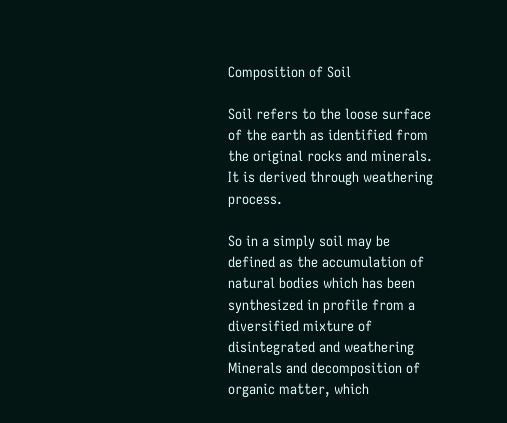Composition of Soil

Soil refers to the loose surface of the earth as identified from the original rocks and minerals. It is derived through weathering process.

So in a simply soil may be defined as the accumulation of natural bodies which has been synthesized in profile from a diversified mixture of disintegrated and weathering Minerals and decomposition of organic matter, which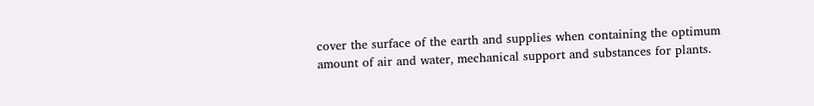cover the surface of the earth and supplies when containing the optimum amount of air and water, mechanical support and substances for plants.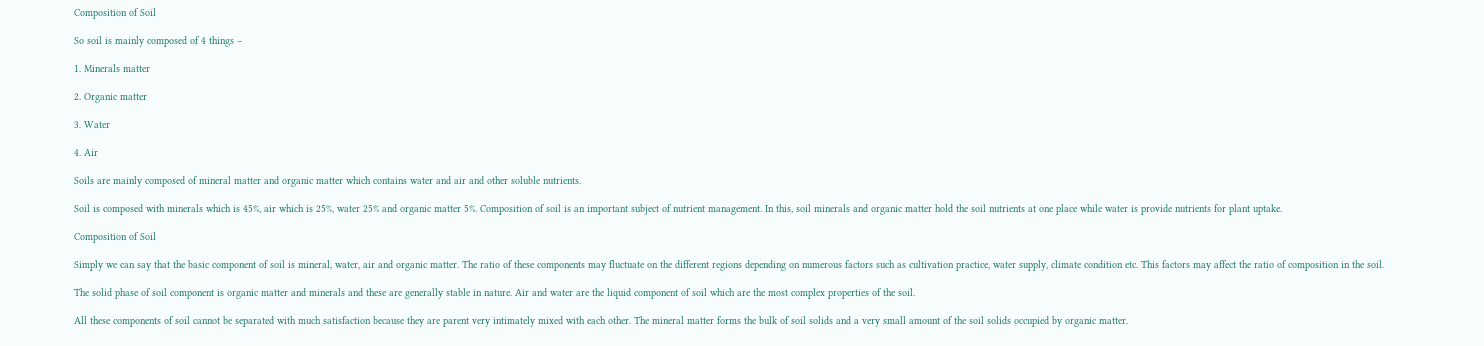Composition of Soil

So soil is mainly composed of 4 things –

1. Minerals matter

2. Organic matter

3. Water

4. Air

Soils are mainly composed of mineral matter and organic matter which contains water and air and other soluble nutrients.

Soil is composed with minerals which is 45%, air which is 25%, water 25% and organic matter 5%. Composition of soil is an important subject of nutrient management. In this, soil minerals and organic matter hold the soil nutrients at one place while water is provide nutrients for plant uptake.

Composition of Soil

Simply we can say that the basic component of soil is mineral, water, air and organic matter. The ratio of these components may fluctuate on the different regions depending on numerous factors such as cultivation practice, water supply, climate condition etc. This factors may affect the ratio of composition in the soil.

The solid phase of soil component is organic matter and minerals and these are generally stable in nature. Air and water are the liquid component of soil which are the most complex properties of the soil.

All these components of soil cannot be separated with much satisfaction because they are parent very intimately mixed with each other. The mineral matter forms the bulk of soil solids and a very small amount of the soil solids occupied by organic matter.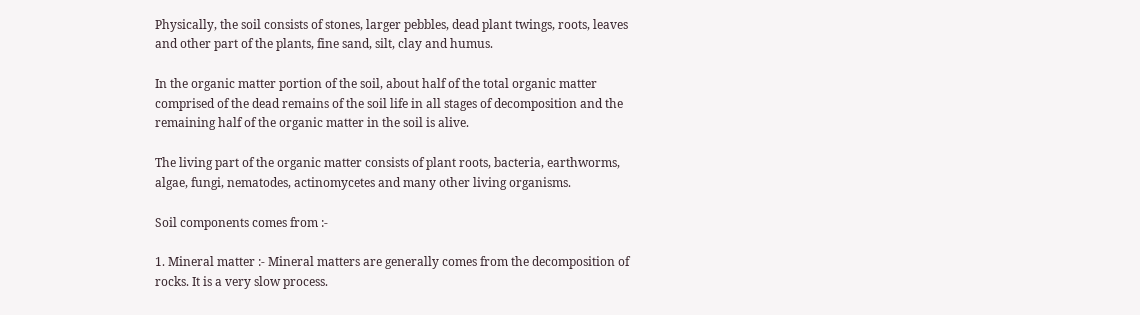Physically, the soil consists of stones, larger pebbles, dead plant twings, roots, leaves and other part of the plants, fine sand, silt, clay and humus.

In the organic matter portion of the soil, about half of the total organic matter comprised of the dead remains of the soil life in all stages of decomposition and the remaining half of the organic matter in the soil is alive.

The living part of the organic matter consists of plant roots, bacteria, earthworms, algae, fungi, nematodes, actinomycetes and many other living organisms.

Soil components comes from :-

1. Mineral matter :- Mineral matters are generally comes from the decomposition of rocks. It is a very slow process.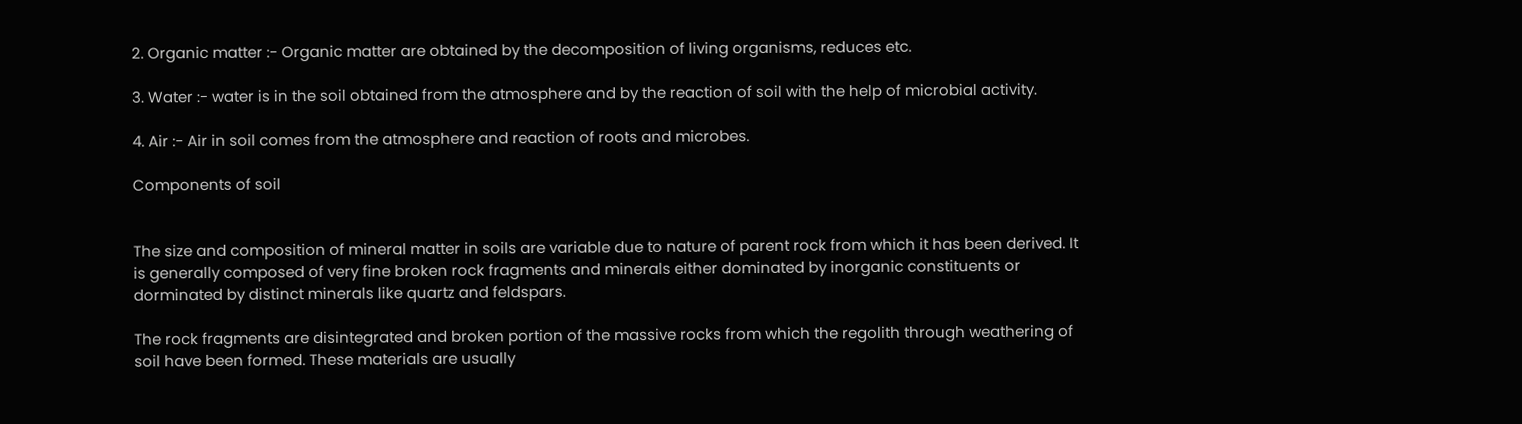2. Organic matter :- Organic matter are obtained by the decomposition of living organisms, reduces etc.

3. Water :- water is in the soil obtained from the atmosphere and by the reaction of soil with the help of microbial activity.

4. Air :- Air in soil comes from the atmosphere and reaction of roots and microbes.

Components of soil


The size and composition of mineral matter in soils are variable due to nature of parent rock from which it has been derived. It is generally composed of very fine broken rock fragments and minerals either dominated by inorganic constituents or dorminated by distinct minerals like quartz and feldspars.

The rock fragments are disintegrated and broken portion of the massive rocks from which the regolith through weathering of soil have been formed. These materials are usually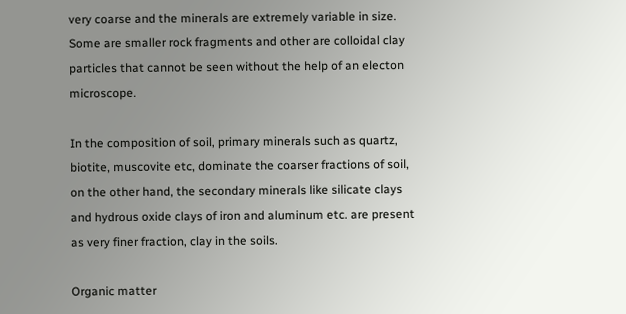very coarse and the minerals are extremely variable in size. Some are smaller rock fragments and other are colloidal clay particles that cannot be seen without the help of an electon microscope.

In the composition of soil, primary minerals such as quartz, biotite, muscovite etc, dominate the coarser fractions of soil, on the other hand, the secondary minerals like silicate clays and hydrous oxide clays of iron and aluminum etc. are present as very finer fraction, clay in the soils.

Organic matter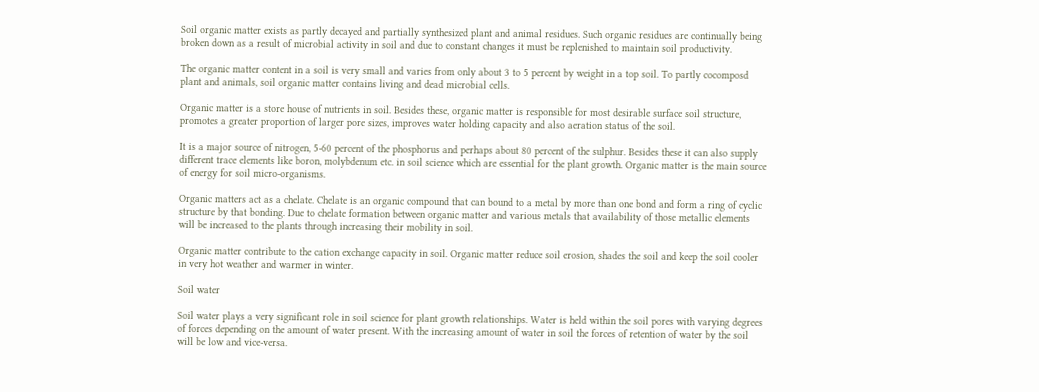Soil organic matter exists as partly decayed and partially synthesized plant and animal residues. Such organic residues are continually being broken down as a result of microbial activity in soil and due to constant changes it must be replenished to maintain soil productivity.

The organic matter content in a soil is very small and varies from only about 3 to 5 percent by weight in a top soil. To partly cocomposd plant and animals, soil organic matter contains living and dead microbial cells.

Organic matter is a store house of nutrients in soil. Besides these, organic matter is responsible for most desirable surface soil structure, promotes a greater proportion of larger pore sizes, improves water holding capacity and also aeration status of the soil.

It is a major source of nitrogen, 5-60 percent of the phosphorus and perhaps about 80 percent of the sulphur. Besides these it can also supply different trace elements like boron, molybdenum etc. in soil science which are essential for the plant growth. Organic matter is the main source of energy for soil micro-organisms.

Organic matters act as a chelate. Chelate is an organic compound that can bound to a metal by more than one bond and form a ring of cyclic structure by that bonding. Due to chelate formation between organic matter and various metals that availability of those metallic elements will be increased to the plants through increasing their mobility in soil.

Organic matter contribute to the cation exchange capacity in soil. Organic matter reduce soil erosion, shades the soil and keep the soil cooler in very hot weather and warmer in winter.

Soil water

Soil water plays a very significant role in soil science for plant growth relationships. Water is held within the soil pores with varying degrees of forces depending on the amount of water present. With the increasing amount of water in soil the forces of retention of water by the soil will be low and vice-versa.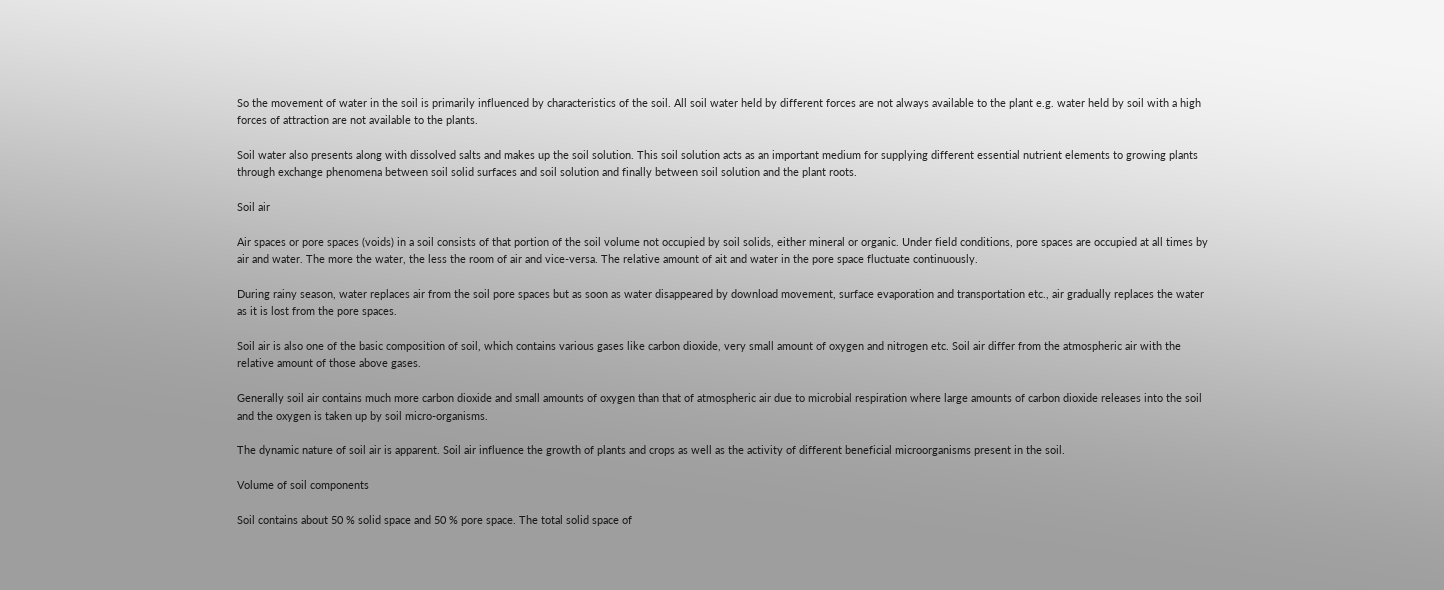So the movement of water in the soil is primarily influenced by characteristics of the soil. All soil water held by different forces are not always available to the plant e.g. water held by soil with a high forces of attraction are not available to the plants.

Soil water also presents along with dissolved salts and makes up the soil solution. This soil solution acts as an important medium for supplying different essential nutrient elements to growing plants through exchange phenomena between soil solid surfaces and soil solution and finally between soil solution and the plant roots.

Soil air

Air spaces or pore spaces (voids) in a soil consists of that portion of the soil volume not occupied by soil solids, either mineral or organic. Under field conditions, pore spaces are occupied at all times by air and water. The more the water, the less the room of air and vice-versa. The relative amount of ait and water in the pore space fluctuate continuously.

During rainy season, water replaces air from the soil pore spaces but as soon as water disappeared by download movement, surface evaporation and transportation etc., air gradually replaces the water as it is lost from the pore spaces.

Soil air is also one of the basic composition of soil, which contains various gases like carbon dioxide, very small amount of oxygen and nitrogen etc. Soil air differ from the atmospheric air with the relative amount of those above gases.

Generally soil air contains much more carbon dioxide and small amounts of oxygen than that of atmospheric air due to microbial respiration where large amounts of carbon dioxide releases into the soil and the oxygen is taken up by soil micro-organisms.

The dynamic nature of soil air is apparent. Soil air influence the growth of plants and crops as well as the activity of different beneficial microorganisms present in the soil.

Volume of soil components

Soil contains about 50 % solid space and 50 % pore space. The total solid space of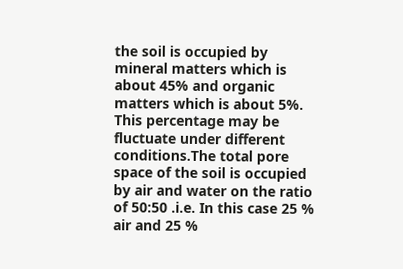the soil is occupied by mineral matters which is about 45% and organic matters which is about 5%. This percentage may be fluctuate under different conditions.The total pore space of the soil is occupied by air and water on the ratio of 50:50 .i.e. In this case 25 % air and 25 %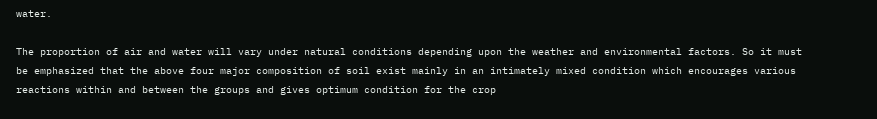water.

The proportion of air and water will vary under natural conditions depending upon the weather and environmental factors. So it must be emphasized that the above four major composition of soil exist mainly in an intimately mixed condition which encourages various reactions within and between the groups and gives optimum condition for the crop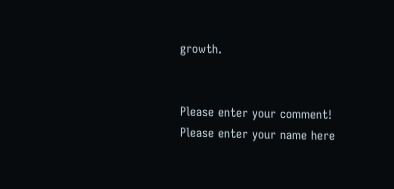growth.


Please enter your comment!
Please enter your name here